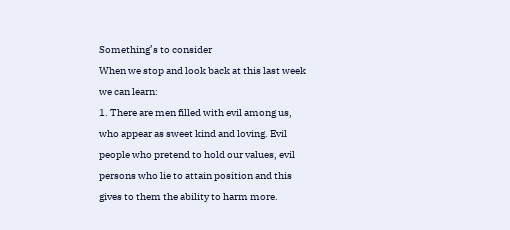Something’s to consider
When we stop and look back at this last week we can learn:
1. There are men filled with evil among us, who appear as sweet kind and loving. Evil people who pretend to hold our values, evil persons who lie to attain position and this gives to them the ability to harm more.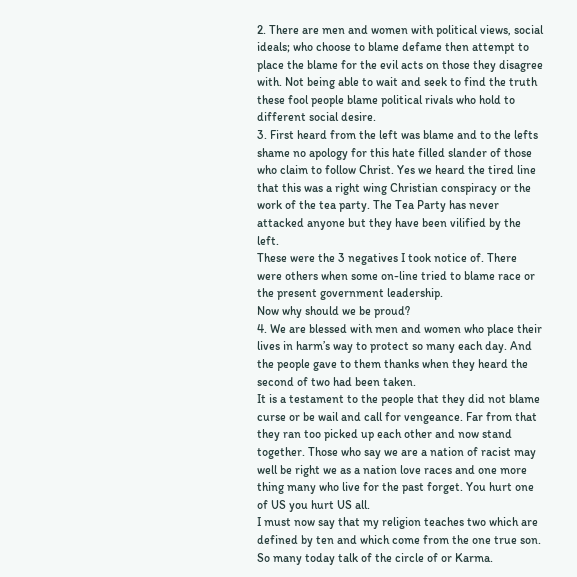2. There are men and women with political views, social ideals; who choose to blame defame then attempt to place the blame for the evil acts on those they disagree with. Not being able to wait and seek to find the truth these fool people blame political rivals who hold to different social desire.
3. First heard from the left was blame and to the lefts shame no apology for this hate filled slander of those who claim to follow Christ. Yes we heard the tired line that this was a right wing Christian conspiracy or the work of the tea party. The Tea Party has never attacked anyone but they have been vilified by the left.
These were the 3 negatives I took notice of. There were others when some on-line tried to blame race or the present government leadership.
Now why should we be proud?
4. We are blessed with men and women who place their lives in harm’s way to protect so many each day. And the people gave to them thanks when they heard the second of two had been taken.
It is a testament to the people that they did not blame curse or be wail and call for vengeance. Far from that they ran too picked up each other and now stand together. Those who say we are a nation of racist may well be right we as a nation love races and one more thing many who live for the past forget. You hurt one of US you hurt US all.
I must now say that my religion teaches two which are defined by ten and which come from the one true son. So many today talk of the circle of or Karma.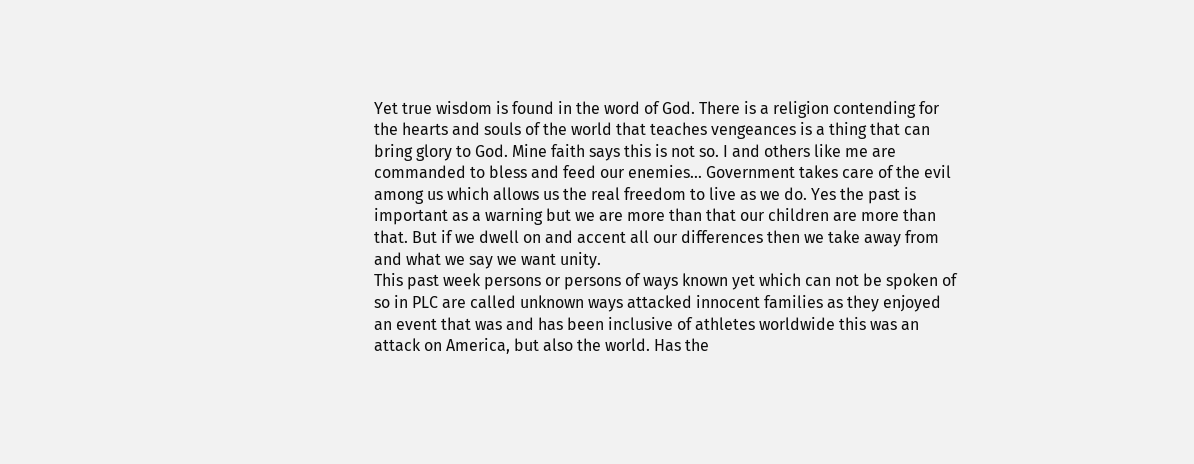Yet true wisdom is found in the word of God. There is a religion contending for the hearts and souls of the world that teaches vengeances is a thing that can bring glory to God. Mine faith says this is not so. I and others like me are commanded to bless and feed our enemies… Government takes care of the evil among us which allows us the real freedom to live as we do. Yes the past is important as a warning but we are more than that our children are more than that. But if we dwell on and accent all our differences then we take away from and what we say we want unity.
This past week persons or persons of ways known yet which can not be spoken of so in PLC are called unknown ways attacked innocent families as they enjoyed an event that was and has been inclusive of athletes worldwide this was an attack on America, but also the world. Has the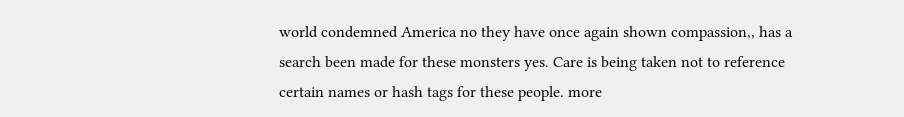world condemned America no they have once again shown compassion,, has a search been made for these monsters yes. Care is being taken not to reference certain names or hash tags for these people. more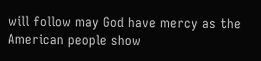will follow may God have mercy as the American people show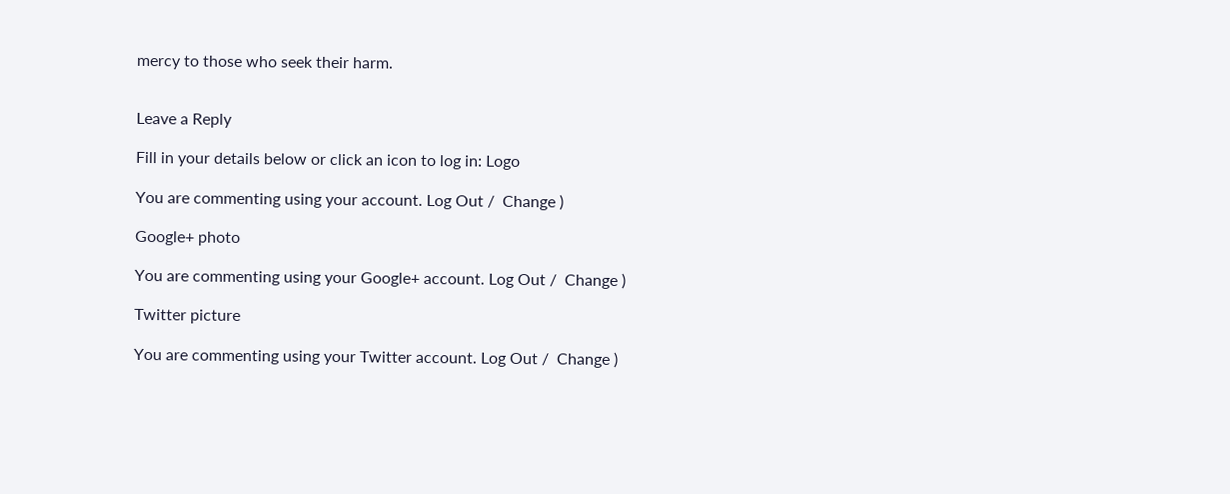mercy to those who seek their harm.


Leave a Reply

Fill in your details below or click an icon to log in: Logo

You are commenting using your account. Log Out /  Change )

Google+ photo

You are commenting using your Google+ account. Log Out /  Change )

Twitter picture

You are commenting using your Twitter account. Log Out /  Change )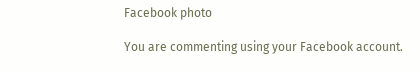Facebook photo

You are commenting using your Facebook account.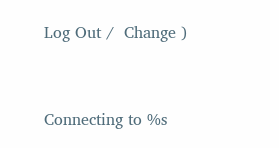Log Out /  Change )


Connecting to %s